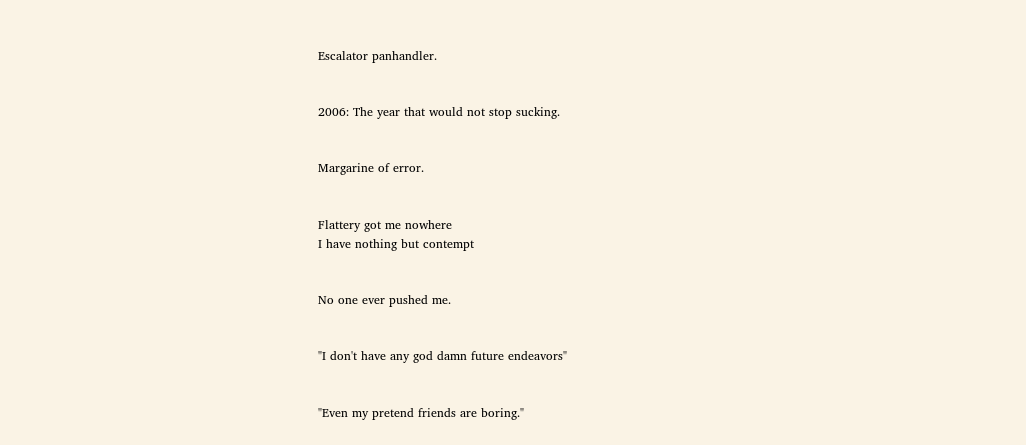Escalator panhandler.


2006: The year that would not stop sucking.


Margarine of error.


Flattery got me nowhere
I have nothing but contempt


No one ever pushed me.


"I don't have any god damn future endeavors"


"Even my pretend friends are boring."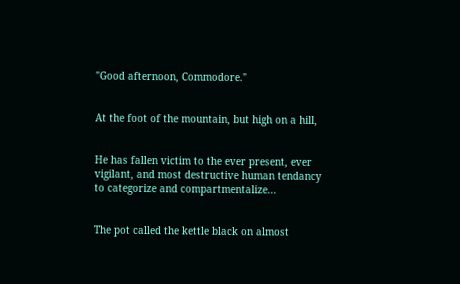"Good afternoon, Commodore."


At the foot of the mountain, but high on a hill,


He has fallen victim to the ever present, ever vigilant, and most destructive human tendancy to categorize and compartmentalize...


The pot called the kettle black on almost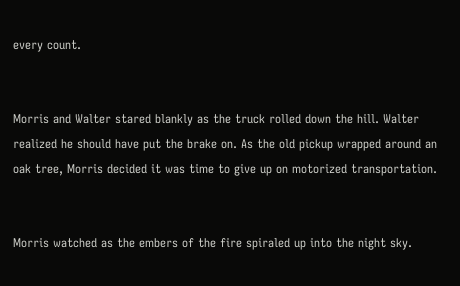every count.


Morris and Walter stared blankly as the truck rolled down the hill. Walter realized he should have put the brake on. As the old pickup wrapped around an oak tree, Morris decided it was time to give up on motorized transportation.


Morris watched as the embers of the fire spiraled up into the night sky.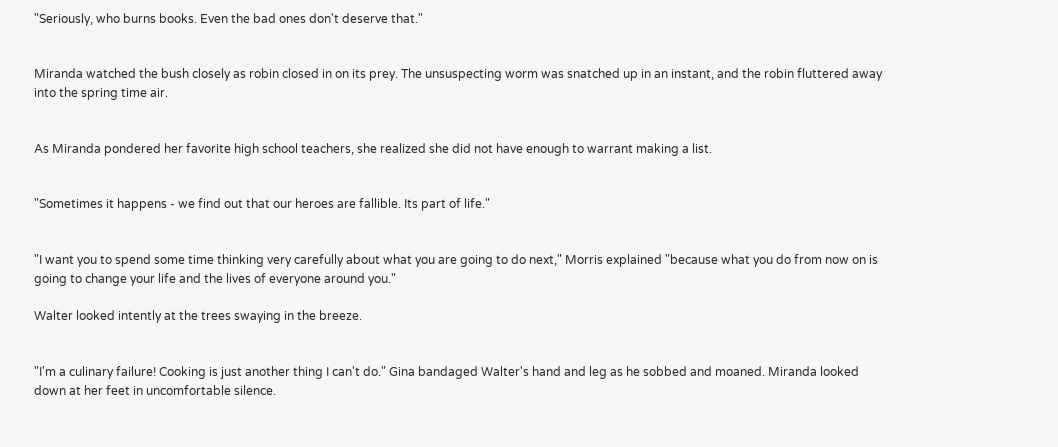"Seriously, who burns books. Even the bad ones don't deserve that."


Miranda watched the bush closely as robin closed in on its prey. The unsuspecting worm was snatched up in an instant, and the robin fluttered away into the spring time air.


As Miranda pondered her favorite high school teachers, she realized she did not have enough to warrant making a list.


"Sometimes it happens - we find out that our heroes are fallible. Its part of life."


"I want you to spend some time thinking very carefully about what you are going to do next," Morris explained "because what you do from now on is going to change your life and the lives of everyone around you."

Walter looked intently at the trees swaying in the breeze.


"I'm a culinary failure! Cooking is just another thing I can't do." Gina bandaged Walter's hand and leg as he sobbed and moaned. Miranda looked down at her feet in uncomfortable silence.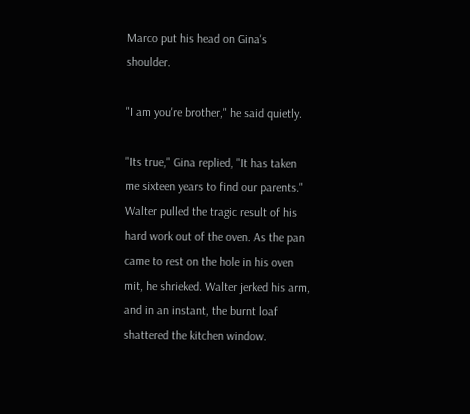Marco put his head on Gina's shoulder.

"I am you're brother," he said quietly.

"Its true," Gina replied, "It has taken me sixteen years to find our parents."
Walter pulled the tragic result of his hard work out of the oven. As the pan came to rest on the hole in his oven mit, he shrieked. Walter jerked his arm, and in an instant, the burnt loaf shattered the kitchen window.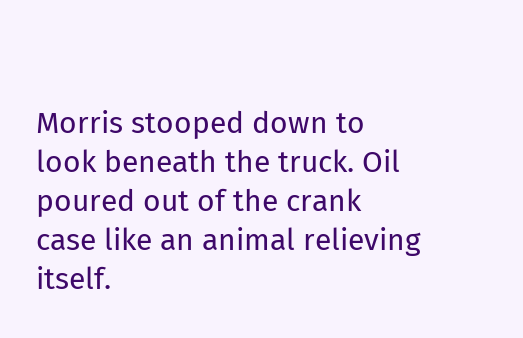Morris stooped down to look beneath the truck. Oil poured out of the crank case like an animal relieving itself.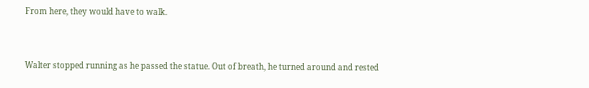From here, they would have to walk.


Walter stopped running as he passed the statue. Out of breath, he turned around and rested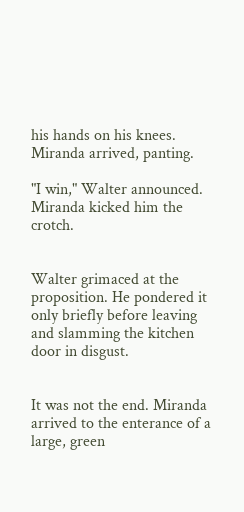his hands on his knees. Miranda arrived, panting.

"I win," Walter announced. Miranda kicked him the crotch.


Walter grimaced at the proposition. He pondered it only briefly before leaving and slamming the kitchen door in disgust.


It was not the end. Miranda arrived to the enterance of a large, green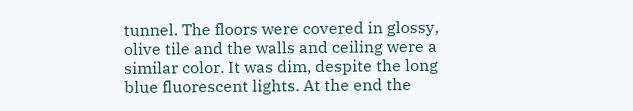tunnel. The floors were covered in glossy, olive tile and the walls and ceiling were a similar color. It was dim, despite the long blue fluorescent lights. At the end the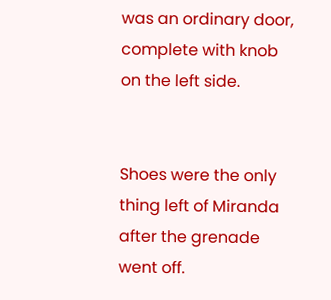was an ordinary door, complete with knob on the left side.


Shoes were the only thing left of Miranda after the grenade went off.